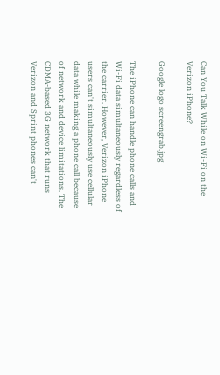Can You Talk While on Wi-Fi on the Verizon iPhone?

Google logo screengrab.jpg

The iPhone can handle phone calls and Wi-Fi data simultaneously regardless of the carrier. However, Verizon iPhone users can't simultaneously use cellular data while making a phone call because of network and device limitations. The CDMA-based 3G network that runs Verizon and Sprint phones can't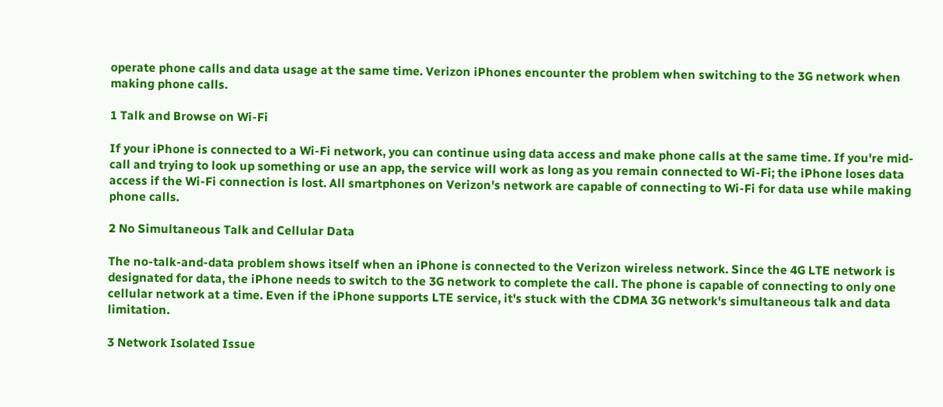operate phone calls and data usage at the same time. Verizon iPhones encounter the problem when switching to the 3G network when making phone calls.

1 Talk and Browse on Wi-Fi

If your iPhone is connected to a Wi-Fi network, you can continue using data access and make phone calls at the same time. If you're mid-call and trying to look up something or use an app, the service will work as long as you remain connected to Wi-Fi; the iPhone loses data access if the Wi-Fi connection is lost. All smartphones on Verizon's network are capable of connecting to Wi-Fi for data use while making phone calls.

2 No Simultaneous Talk and Cellular Data

The no-talk-and-data problem shows itself when an iPhone is connected to the Verizon wireless network. Since the 4G LTE network is designated for data, the iPhone needs to switch to the 3G network to complete the call. The phone is capable of connecting to only one cellular network at a time. Even if the iPhone supports LTE service, it's stuck with the CDMA 3G network's simultaneous talk and data limitation.

3 Network Isolated Issue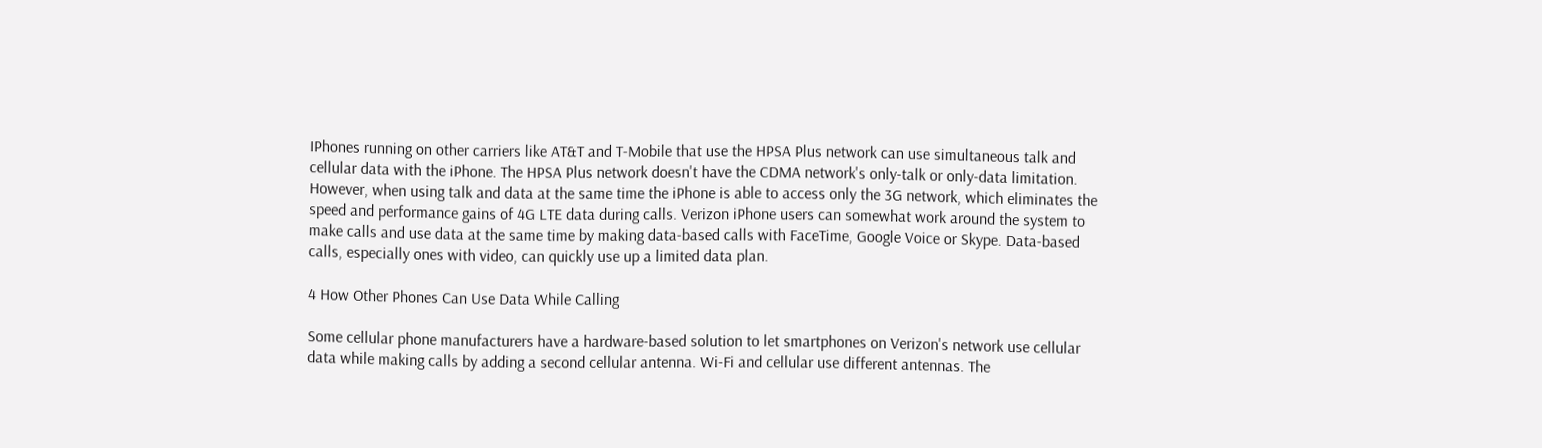IPhones running on other carriers like AT&T and T-Mobile that use the HPSA Plus network can use simultaneous talk and cellular data with the iPhone. The HPSA Plus network doesn't have the CDMA network's only-talk or only-data limitation. However, when using talk and data at the same time the iPhone is able to access only the 3G network, which eliminates the speed and performance gains of 4G LTE data during calls. Verizon iPhone users can somewhat work around the system to make calls and use data at the same time by making data-based calls with FaceTime, Google Voice or Skype. Data-based calls, especially ones with video, can quickly use up a limited data plan.

4 How Other Phones Can Use Data While Calling

Some cellular phone manufacturers have a hardware-based solution to let smartphones on Verizon's network use cellular data while making calls by adding a second cellular antenna. Wi-Fi and cellular use different antennas. The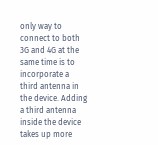only way to connect to both 3G and 4G at the same time is to incorporate a third antenna in the device. Adding a third antenna inside the device takes up more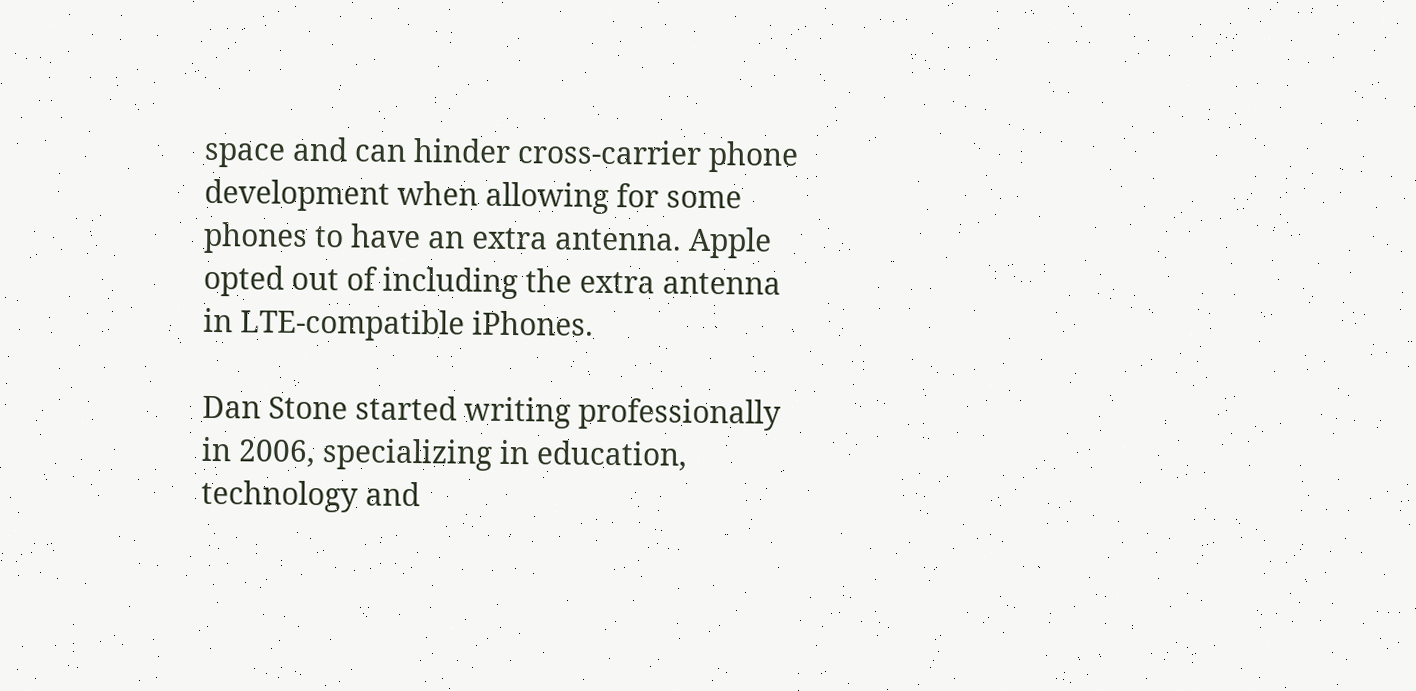space and can hinder cross-carrier phone development when allowing for some phones to have an extra antenna. Apple opted out of including the extra antenna in LTE-compatible iPhones.

Dan Stone started writing professionally in 2006, specializing in education, technology and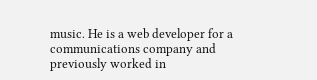music. He is a web developer for a communications company and previously worked in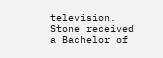television. Stone received a Bachelor of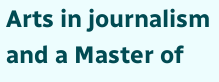Arts in journalism and a Master of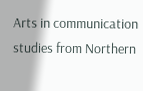Arts in communication studies from Northern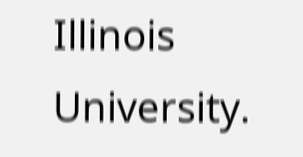Illinois University.